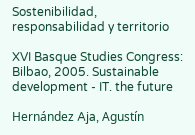Sostenibilidad, responsabilidad y territorio

XVI Basque Studies Congress: Bilbao, 2005. Sustainable development - IT. the future

Hernández Aja, Agustín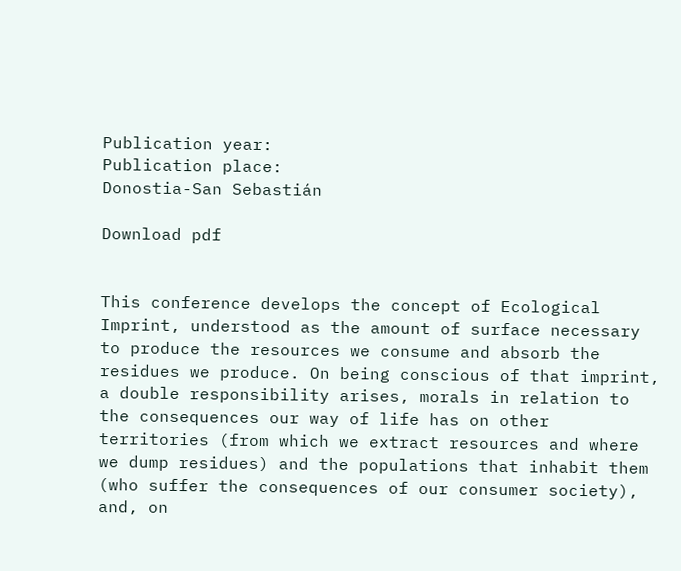Publication year:
Publication place:
Donostia-San Sebastián

Download pdf


This conference develops the concept of Ecological Imprint, understood as the amount of surface necessary to produce the resources we consume and absorb the residues we produce. On being conscious of that imprint, a double responsibility arises, morals in relation to the consequences our way of life has on other territories (from which we extract resources and where we dump residues) and the populations that inhabit them (who suffer the consequences of our consumer society), and, on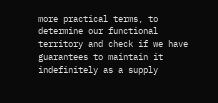more practical terms, to determine our functional territory and check if we have guarantees to maintain it indefinitely as a supply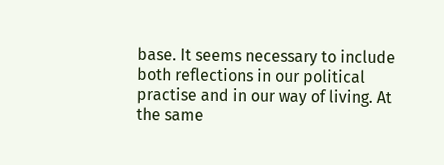base. It seems necessary to include both reflections in our political practise and in our way of living. At the same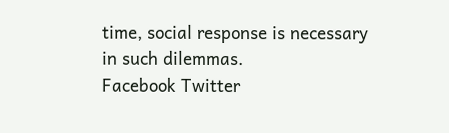time, social response is necessary in such dilemmas.
Facebook Twitter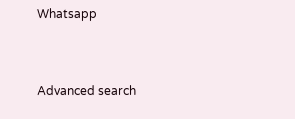Whatsapp


Advanced search